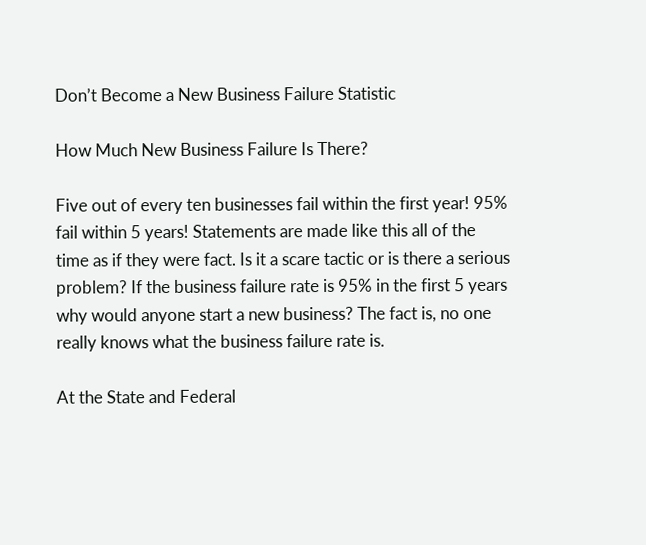Don’t Become a New Business Failure Statistic

How Much New Business Failure Is There?

Five out of every ten businesses fail within the first year! 95% fail within 5 years! Statements are made like this all of the time as if they were fact. Is it a scare tactic or is there a serious problem? If the business failure rate is 95% in the first 5 years why would anyone start a new business? The fact is, no one really knows what the business failure rate is.

At the State and Federal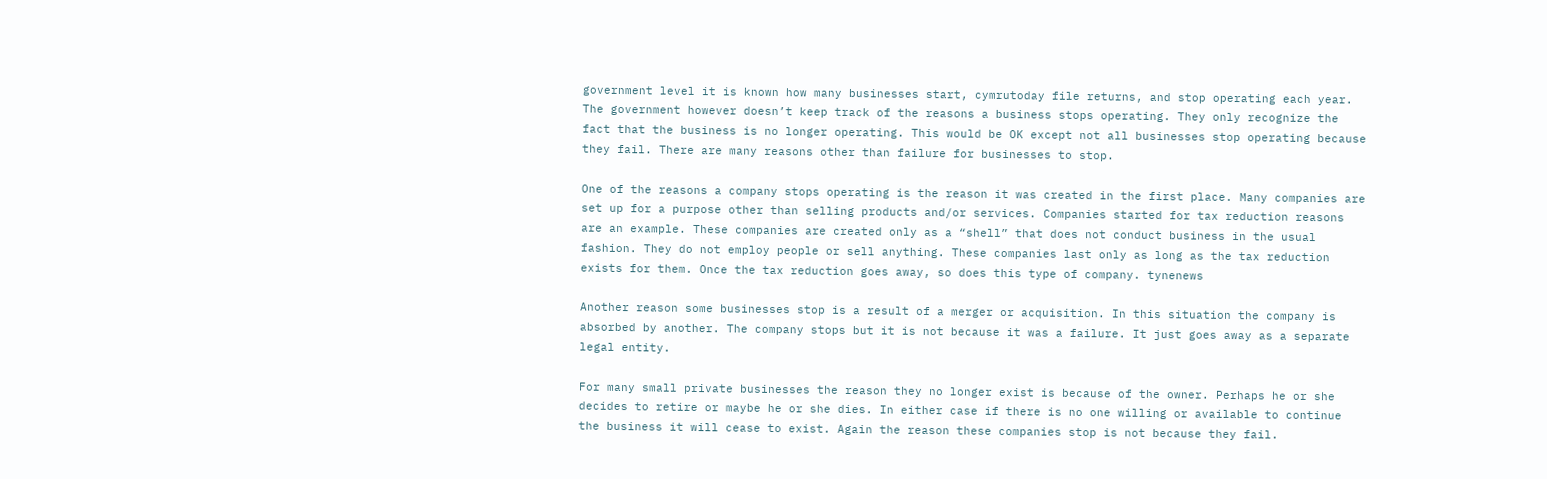government level it is known how many businesses start, cymrutoday file returns, and stop operating each year. The government however doesn’t keep track of the reasons a business stops operating. They only recognize the fact that the business is no longer operating. This would be OK except not all businesses stop operating because they fail. There are many reasons other than failure for businesses to stop.

One of the reasons a company stops operating is the reason it was created in the first place. Many companies are set up for a purpose other than selling products and/or services. Companies started for tax reduction reasons are an example. These companies are created only as a “shell” that does not conduct business in the usual fashion. They do not employ people or sell anything. These companies last only as long as the tax reduction exists for them. Once the tax reduction goes away, so does this type of company. tynenews

Another reason some businesses stop is a result of a merger or acquisition. In this situation the company is absorbed by another. The company stops but it is not because it was a failure. It just goes away as a separate legal entity.

For many small private businesses the reason they no longer exist is because of the owner. Perhaps he or she decides to retire or maybe he or she dies. In either case if there is no one willing or available to continue the business it will cease to exist. Again the reason these companies stop is not because they fail.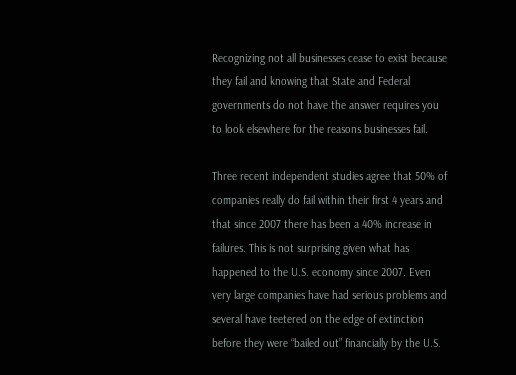Recognizing not all businesses cease to exist because they fail and knowing that State and Federal governments do not have the answer requires you to look elsewhere for the reasons businesses fail.

Three recent independent studies agree that 50% of companies really do fail within their first 4 years and that since 2007 there has been a 40% increase in failures. This is not surprising given what has happened to the U.S. economy since 2007. Even very large companies have had serious problems and several have teetered on the edge of extinction before they were “bailed out” financially by the U.S.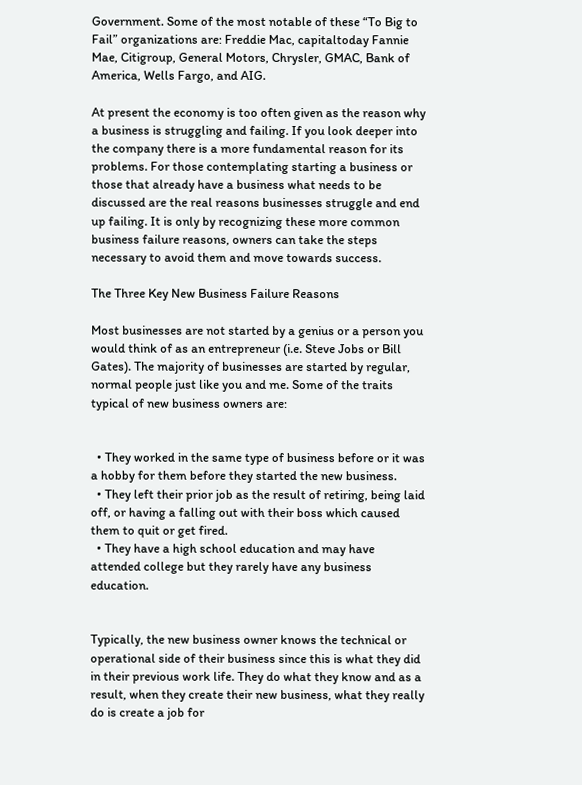Government. Some of the most notable of these “To Big to Fail” organizations are: Freddie Mac, capitaltoday Fannie Mae, Citigroup, General Motors, Chrysler, GMAC, Bank of America, Wells Fargo, and AIG.

At present the economy is too often given as the reason why a business is struggling and failing. If you look deeper into the company there is a more fundamental reason for its problems. For those contemplating starting a business or those that already have a business what needs to be discussed are the real reasons businesses struggle and end up failing. It is only by recognizing these more common business failure reasons, owners can take the steps necessary to avoid them and move towards success.

The Three Key New Business Failure Reasons

Most businesses are not started by a genius or a person you would think of as an entrepreneur (i.e. Steve Jobs or Bill Gates). The majority of businesses are started by regular, normal people just like you and me. Some of the traits typical of new business owners are:


  • They worked in the same type of business before or it was a hobby for them before they started the new business.
  • They left their prior job as the result of retiring, being laid off, or having a falling out with their boss which caused them to quit or get fired.
  • They have a high school education and may have attended college but they rarely have any business education.


Typically, the new business owner knows the technical or operational side of their business since this is what they did in their previous work life. They do what they know and as a result, when they create their new business, what they really do is create a job for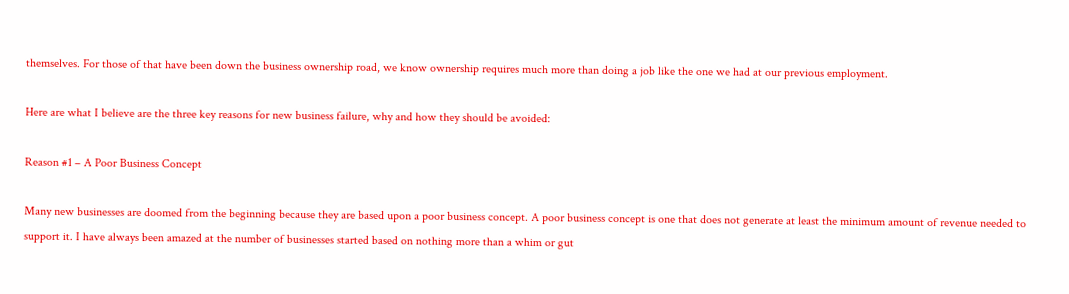themselves. For those of that have been down the business ownership road, we know ownership requires much more than doing a job like the one we had at our previous employment.

Here are what I believe are the three key reasons for new business failure, why and how they should be avoided:

Reason #1 – A Poor Business Concept

Many new businesses are doomed from the beginning because they are based upon a poor business concept. A poor business concept is one that does not generate at least the minimum amount of revenue needed to support it. I have always been amazed at the number of businesses started based on nothing more than a whim or gut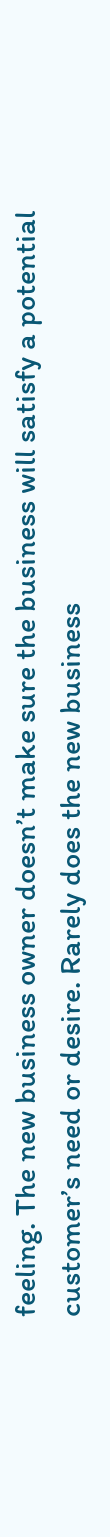feeling. The new business owner doesn’t make sure the business will satisfy a potential customer’s need or desire. Rarely does the new business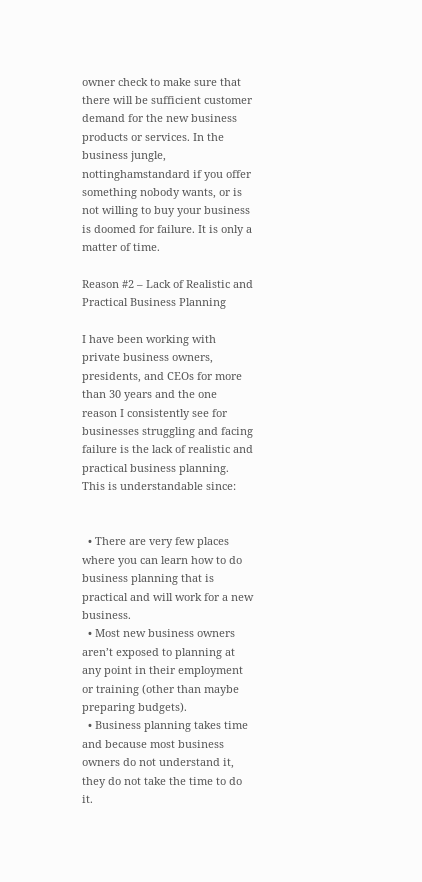owner check to make sure that there will be sufficient customer demand for the new business products or services. In the business jungle, nottinghamstandard if you offer something nobody wants, or is not willing to buy your business is doomed for failure. It is only a matter of time.

Reason #2 – Lack of Realistic and Practical Business Planning

I have been working with private business owners, presidents, and CEOs for more than 30 years and the one reason I consistently see for businesses struggling and facing failure is the lack of realistic and practical business planning. This is understandable since:


  • There are very few places where you can learn how to do business planning that is practical and will work for a new business.
  • Most new business owners aren’t exposed to planning at any point in their employment or training (other than maybe preparing budgets).
  • Business planning takes time and because most business owners do not understand it, they do not take the time to do it.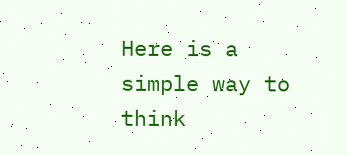Here is a simple way to think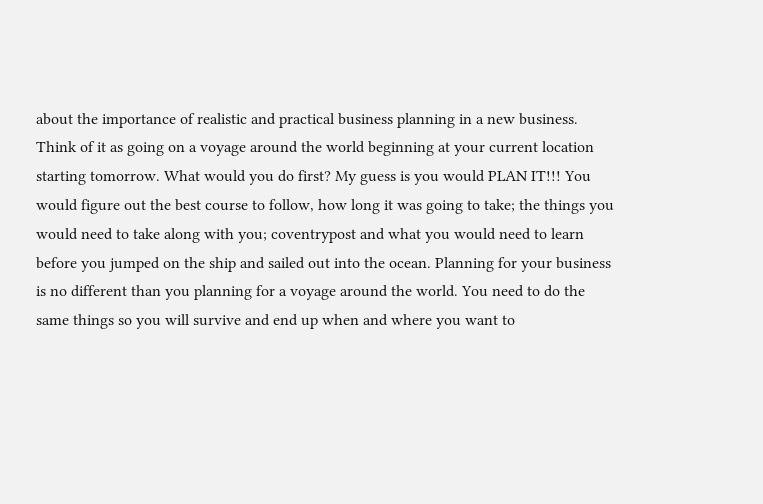about the importance of realistic and practical business planning in a new business. Think of it as going on a voyage around the world beginning at your current location starting tomorrow. What would you do first? My guess is you would PLAN IT!!! You would figure out the best course to follow, how long it was going to take; the things you would need to take along with you; coventrypost and what you would need to learn before you jumped on the ship and sailed out into the ocean. Planning for your business is no different than you planning for a voyage around the world. You need to do the same things so you will survive and end up when and where you want to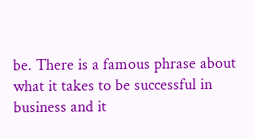be. There is a famous phrase about what it takes to be successful in business and it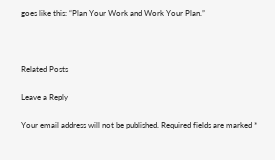goes like this: “Plan Your Work and Work Your Plan.”



Related Posts

Leave a Reply

Your email address will not be published. Required fields are marked *